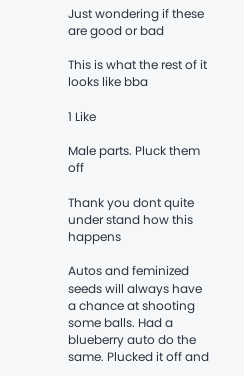Just wondering if these are good or bad

This is what the rest of it looks like bba

1 Like

Male parts. Pluck them off

Thank you dont quite under stand how this happens

Autos and feminized seeds will always have a chance at shooting some balls. Had a blueberry auto do the same. Plucked it off and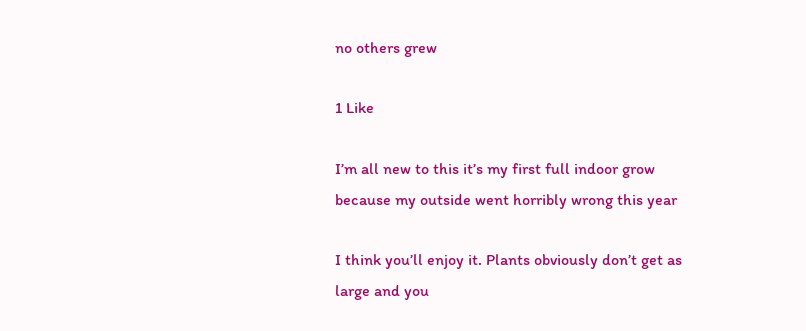no others grew

1 Like

I’m all new to this it’s my first full indoor grow because my outside went horribly wrong this year

I think you’ll enjoy it. Plants obviously don’t get as large and you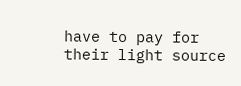have to pay for their light source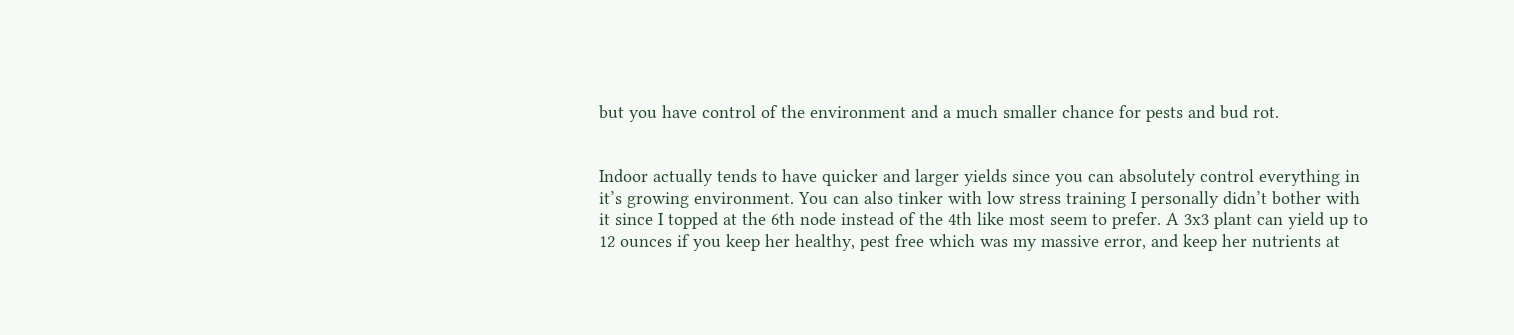but you have control of the environment and a much smaller chance for pests and bud rot.


Indoor actually tends to have quicker and larger yields since you can absolutely control everything in it’s growing environment. You can also tinker with low stress training I personally didn’t bother with it since I topped at the 6th node instead of the 4th like most seem to prefer. A 3x3 plant can yield up to 12 ounces if you keep her healthy, pest free which was my massive error, and keep her nutrients at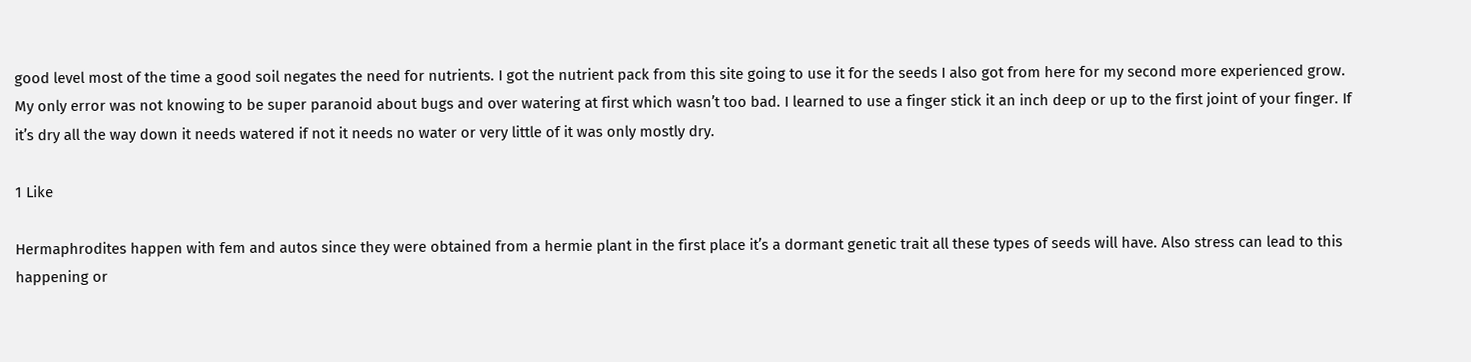good level most of the time a good soil negates the need for nutrients. I got the nutrient pack from this site going to use it for the seeds I also got from here for my second more experienced grow. My only error was not knowing to be super paranoid about bugs and over watering at first which wasn’t too bad. I learned to use a finger stick it an inch deep or up to the first joint of your finger. If it’s dry all the way down it needs watered if not it needs no water or very little of it was only mostly dry.

1 Like

Hermaphrodites happen with fem and autos since they were obtained from a hermie plant in the first place it’s a dormant genetic trait all these types of seeds will have. Also stress can lead to this happening or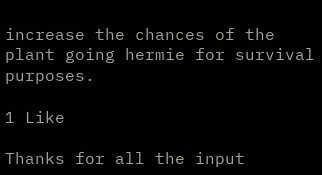increase the chances of the plant going hermie for survival purposes.

1 Like

Thanks for all the input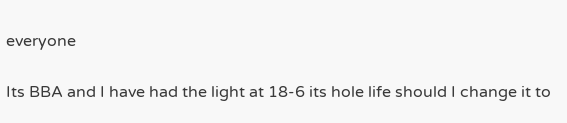everyone

Its BBA and I have had the light at 18-6 its hole life should I change it to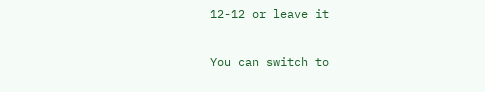12-12 or leave it

You can switch to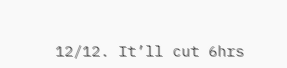12/12. It’ll cut 6hrs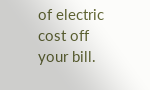of electric cost off your bill.